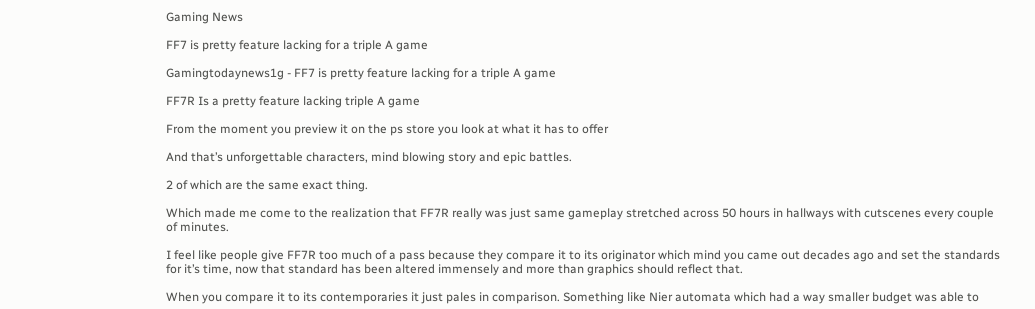Gaming News

FF7 is pretty feature lacking for a triple A game

Gamingtodaynews1g - FF7 is pretty feature lacking for a triple A game

FF7R Is a pretty feature lacking triple A game

From the moment you preview it on the ps store you look at what it has to offer

And that’s unforgettable characters, mind blowing story and epic battles.

2 of which are the same exact thing.

Which made me come to the realization that FF7R really was just same gameplay stretched across 50 hours in hallways with cutscenes every couple of minutes.

I feel like people give FF7R too much of a pass because they compare it to its originator which mind you came out decades ago and set the standards for it’s time, now that standard has been altered immensely and more than graphics should reflect that.

When you compare it to its contemporaries it just pales in comparison. Something like Nier automata which had a way smaller budget was able to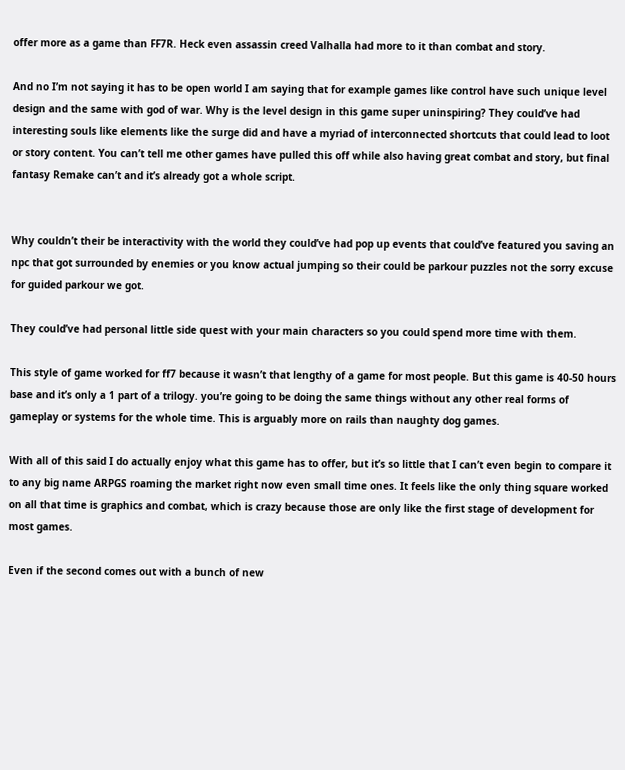offer more as a game than FF7R. Heck even assassin creed Valhalla had more to it than combat and story.

And no I’m not saying it has to be open world I am saying that for example games like control have such unique level design and the same with god of war. Why is the level design in this game super uninspiring? They could’ve had interesting souls like elements like the surge did and have a myriad of interconnected shortcuts that could lead to loot or story content. You can’t tell me other games have pulled this off while also having great combat and story, but final fantasy Remake can’t and it’s already got a whole script.


Why couldn’t their be interactivity with the world they could’ve had pop up events that could’ve featured you saving an npc that got surrounded by enemies or you know actual jumping so their could be parkour puzzles not the sorry excuse for guided parkour we got.

They could’ve had personal little side quest with your main characters so you could spend more time with them.

This style of game worked for ff7 because it wasn’t that lengthy of a game for most people. But this game is 40-50 hours base and it’s only a 1 part of a trilogy. you’re going to be doing the same things without any other real forms of gameplay or systems for the whole time. This is arguably more on rails than naughty dog games.

With all of this said I do actually enjoy what this game has to offer, but it’s so little that I can’t even begin to compare it to any big name ARPGS roaming the market right now even small time ones. It feels like the only thing square worked on all that time is graphics and combat, which is crazy because those are only like the first stage of development for most games.

Even if the second comes out with a bunch of new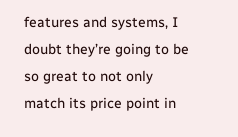features and systems, I doubt they’re going to be so great to not only match its price point in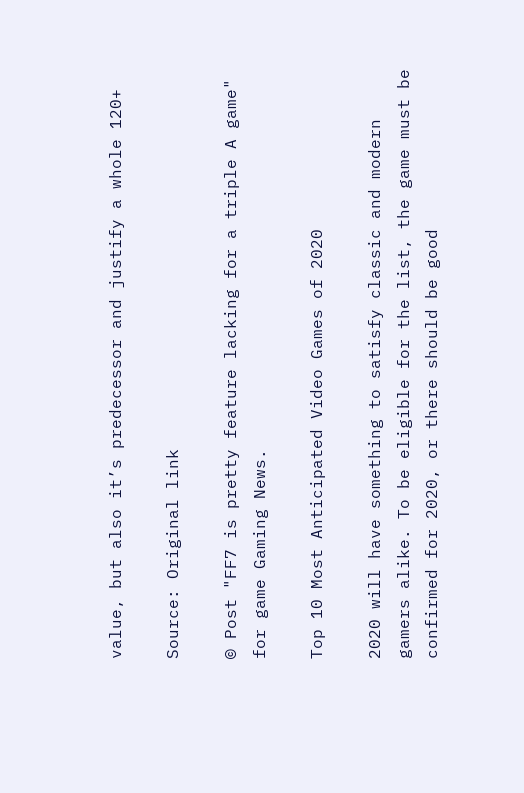value, but also it’s predecessor and justify a whole 120+

Source: Original link

© Post "FF7 is pretty feature lacking for a triple A game" for game Gaming News.

Top 10 Most Anticipated Video Games of 2020

2020 will have something to satisfy classic and modern gamers alike. To be eligible for the list, the game must be confirmed for 2020, or there should be good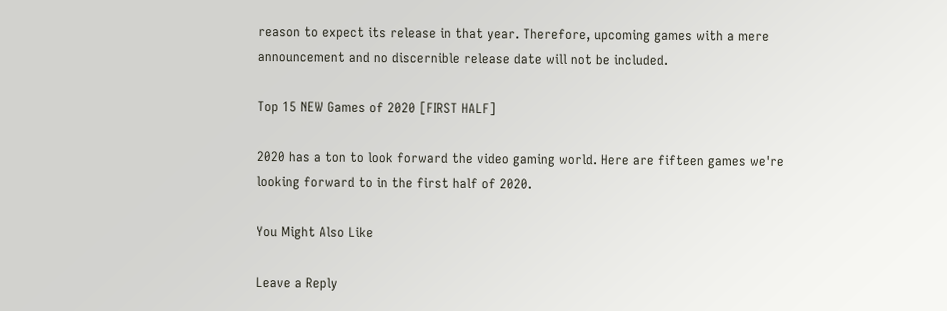reason to expect its release in that year. Therefore, upcoming games with a mere announcement and no discernible release date will not be included.

Top 15 NEW Games of 2020 [FIRST HALF]

2020 has a ton to look forward the video gaming world. Here are fifteen games we're looking forward to in the first half of 2020.

You Might Also Like

Leave a Reply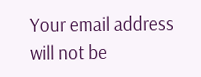Your email address will not be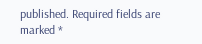published. Required fields are marked *